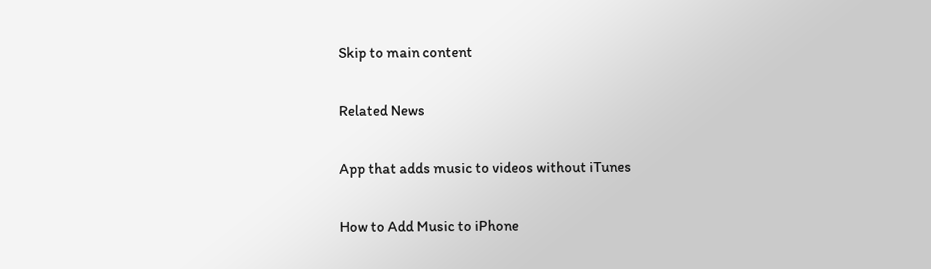Skip to main content

Related News

App that adds music to videos without iTunes

How to Add Music to iPhone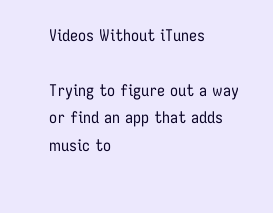Videos Without iTunes

Trying to figure out a way or find an app that adds music to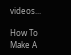videos...

How To Make A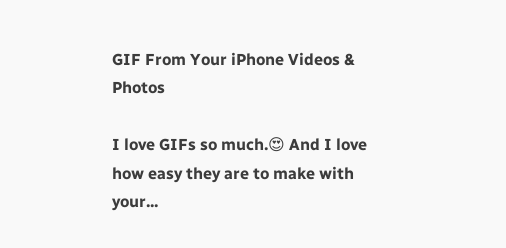GIF From Your iPhone Videos & Photos

I love GIFs so much.😍 And I love how easy they are to make with your...